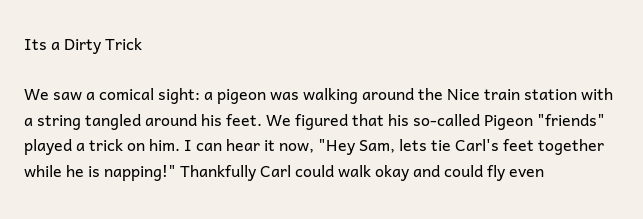Its a Dirty Trick

We saw a comical sight: a pigeon was walking around the Nice train station with a string tangled around his feet. We figured that his so-called Pigeon "friends" played a trick on him. I can hear it now, "Hey Sam, lets tie Carl's feet together while he is napping!" Thankfully Carl could walk okay and could fly even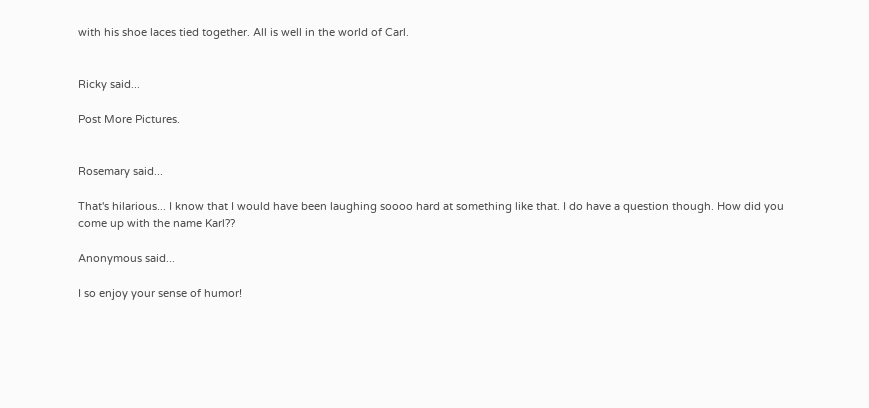with his shoe laces tied together. All is well in the world of Carl.


Ricky said...

Post More Pictures.


Rosemary said...

That's hilarious... I know that I would have been laughing soooo hard at something like that. I do have a question though. How did you come up with the name Karl??

Anonymous said...

I so enjoy your sense of humor!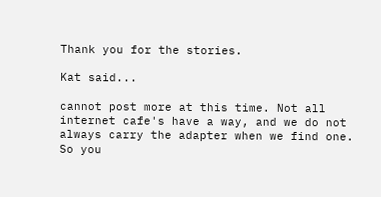Thank you for the stories.

Kat said...

cannot post more at this time. Not all internet cafe's have a way, and we do not always carry the adapter when we find one. So you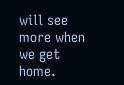will see more when we get home.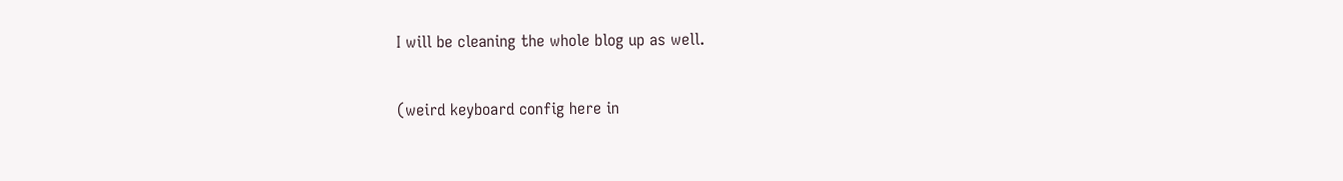I will be cleaning the whole blog up as well.

(weird keyboard config here in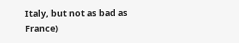Italy, but not as bad as France)